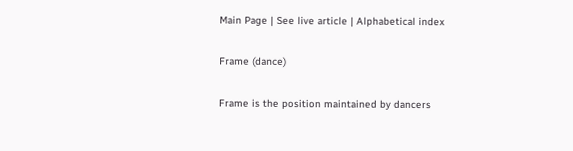Main Page | See live article | Alphabetical index

Frame (dance)

Frame is the position maintained by dancers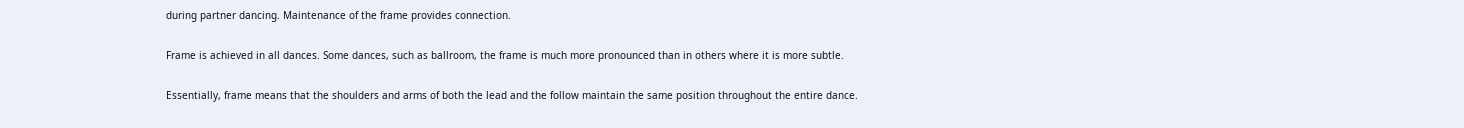during partner dancing. Maintenance of the frame provides connection.

Frame is achieved in all dances. Some dances, such as ballroom, the frame is much more pronounced than in others where it is more subtle.

Essentially, frame means that the shoulders and arms of both the lead and the follow maintain the same position throughout the entire dance.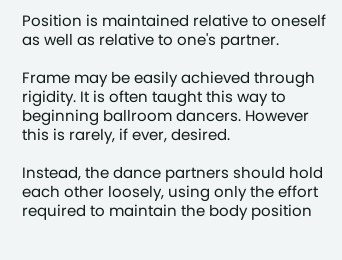Position is maintained relative to oneself as well as relative to one's partner.

Frame may be easily achieved through rigidity. It is often taught this way to beginning ballroom dancers. However this is rarely, if ever, desired.

Instead, the dance partners should hold each other loosely, using only the effort required to maintain the body position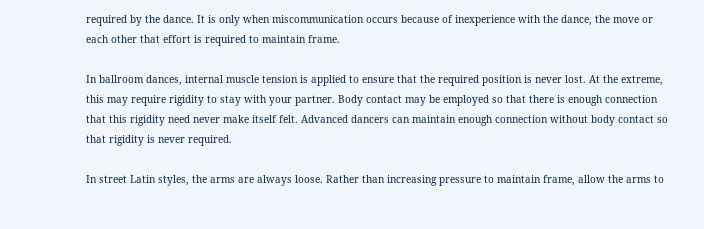required by the dance. It is only when miscommunication occurs because of inexperience with the dance, the move or each other that effort is required to maintain frame.

In ballroom dances, internal muscle tension is applied to ensure that the required position is never lost. At the extreme, this may require rigidity to stay with your partner. Body contact may be employed so that there is enough connection that this rigidity need never make itself felt. Advanced dancers can maintain enough connection without body contact so that rigidity is never required.

In street Latin styles, the arms are always loose. Rather than increasing pressure to maintain frame, allow the arms to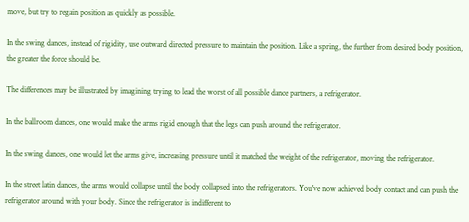move, but try to regain position as quickly as possible.

In the swing dances, instead of rigidity, use outward directed pressure to maintain the position. Like a spring, the further from desired body position, the greater the force should be.

The differences may be illustrated by imagining trying to lead the worst of all possible dance partners, a refrigerator.

In the ballroom dances, one would make the arms rigid enough that the legs can push around the refrigerator.

In the swing dances, one would let the arms give, increasing pressure until it matched the weight of the refrigerator, moving the refrigerator.

In the street latin dances, the arms would collapse until the body collapsed into the refrigerators. You've now achieved body contact and can push the refrigerator around with your body. Since the refrigerator is indifferent to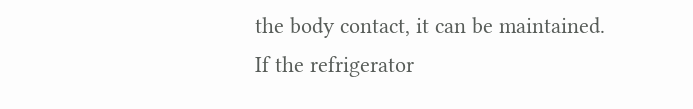the body contact, it can be maintained. If the refrigerator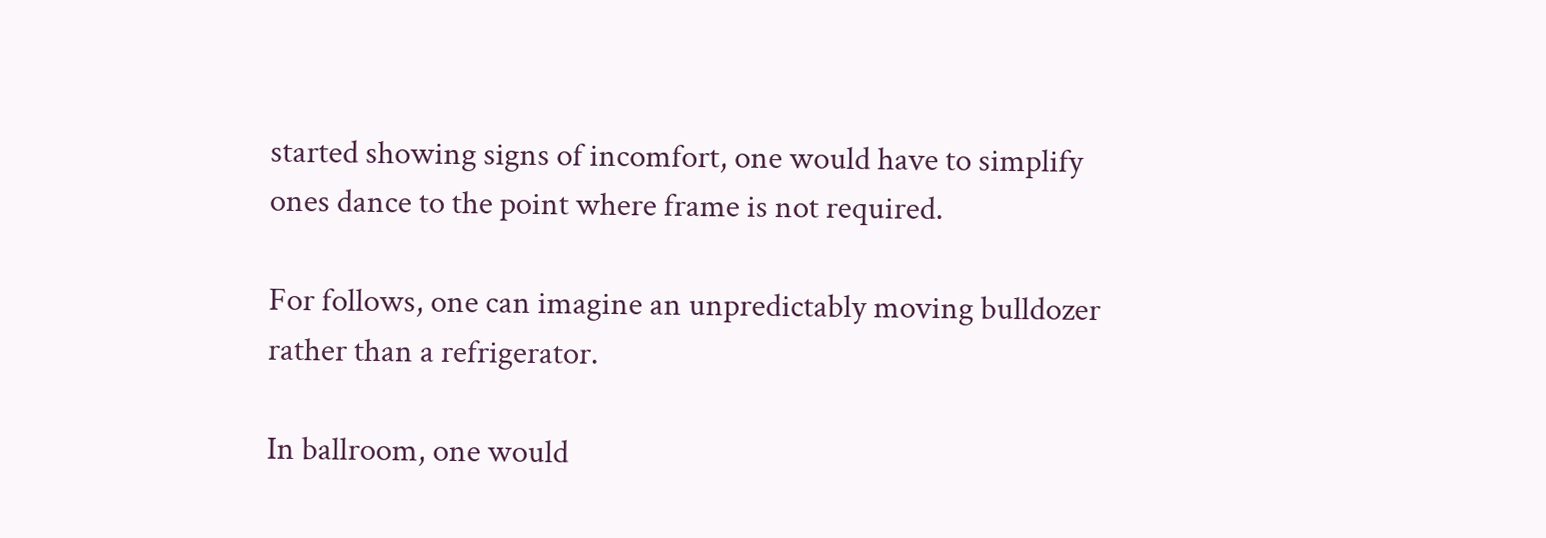started showing signs of incomfort, one would have to simplify ones dance to the point where frame is not required.

For follows, one can imagine an unpredictably moving bulldozer rather than a refrigerator.

In ballroom, one would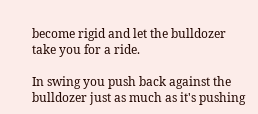become rigid and let the bulldozer take you for a ride.

In swing you push back against the bulldozer just as much as it's pushing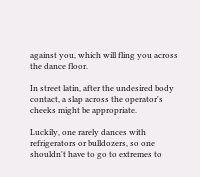against you, which will fling you across the dance floor.

In street latin, after the undesired body contact, a slap across the operator's cheeks might be appropriate.

Luckily, one rarely dances with refrigerators or bulldozers, so one shouldn't have to go to extremes to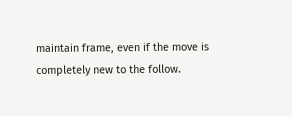maintain frame, even if the move is completely new to the follow.